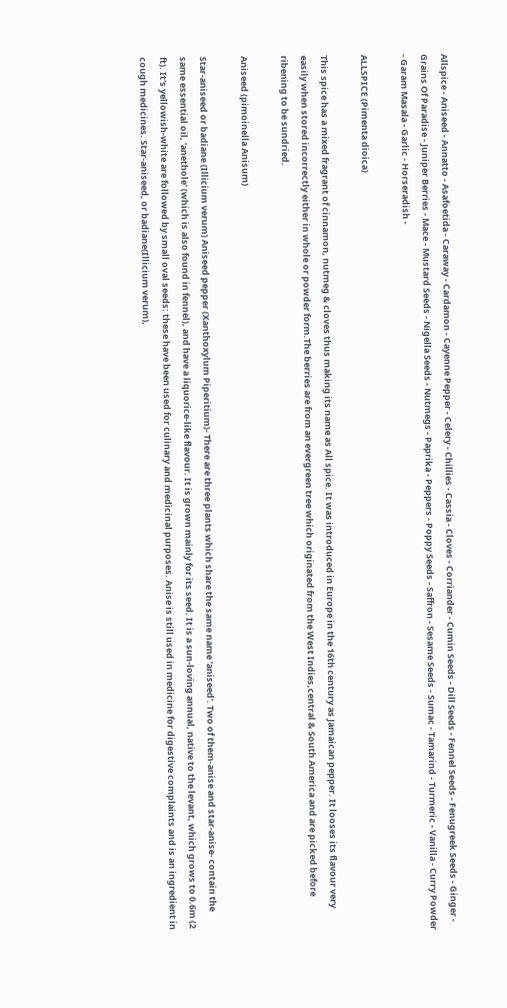Allspice - Aniseed - Annatto - Asafoetida - Caraway - Cardamon - Cayenne Pepper - Celery - Chillies - Cassia - Cloves - Corriander - Cumin Seeds - Dill Seeds - Fennel Seeds - Fenugreek Seeds - Ginger - Grains Of Paradise - Juniper Berries - Mace - Mustard Seeds - Nigella Seeds - Nutmegs - Paprika - Peppers - Poppy Seeds - Saffron - Sesame Seeds - Sumac - Tamarind - Turmeric - Vanilla - Curry Powder - Garam Masala - Garlic - Horseradish -

ALLSPICE (Pimenta dioica)

This spice has a mixed fragrant of cinnamon, nutmeg & cloves thus making its name as All spice. It was introduced in Europe in the 16th century as Jamaican pepper. It looses its flavour very easily when stored incorrectly either in whole or powder form.The berries are from an evergreen tree which originated from the West Indies,central & South America and are picked before ribening to be sundried.

Aniseed (pimoinella Anisum)

Star-aniseed or badiane (Illicium verum) Aniseed pepper (Xanthoxylum Piperitium)- There are three plants which share the same name 'aniseed'. Two of them-anise and star-anise- contain the same essential oil, 'anethole' (which is also found in fennel), and have a liquorice-like flavour. It is grown mainly for its seed. It is a sun-loving annual, native to the levant, which grows to 0.6m (2 ft). It's yellowish-white are followed by small oval seeds: these have been used for culinary and medicinal purposes. Anise is still used in medicine for digestive complaints and is an ingredient in cough medicines. Star-aniseed, or badiane(Illicium verum),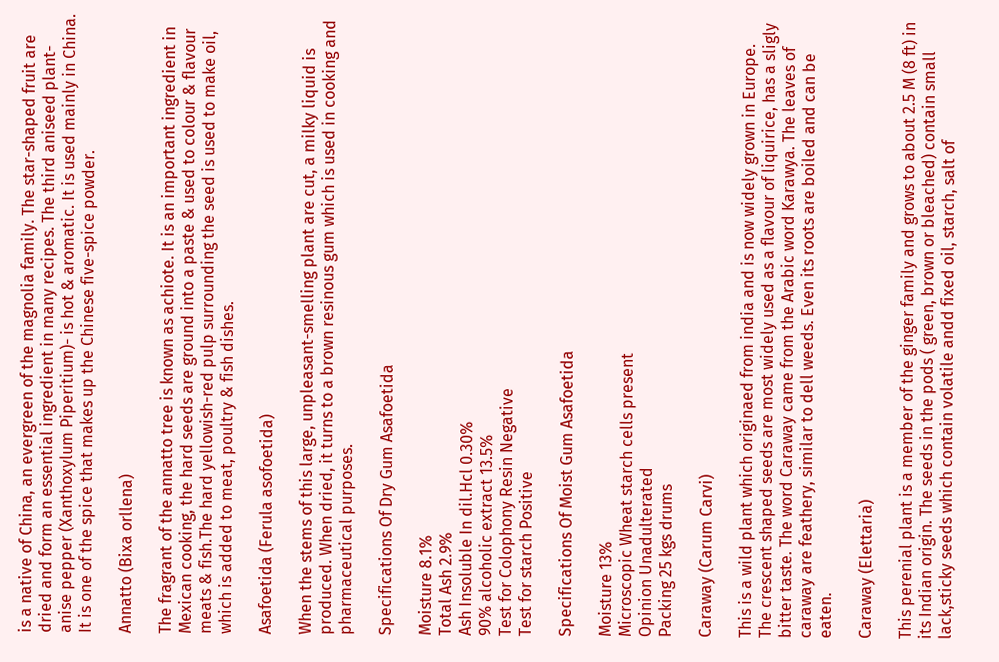is a native of China, an evergreen of the magnolia family. The star-shaped fruit are dried and form an essential ingredient in many recipes. The third aniseed plant-anise pepper (Xanthoxylum Piperitium)- is hot & aromatic. It is used mainly in China. It is one of the spice that makes up the Chinese five-spice powder.

Annatto (Bixa orllena)

The fragrant of the annatto tree is known as achiote. It is an important ingredient in Mexican cooking, the hard seeds are ground into a paste & used to colour & flavour meats & fish.The hard yellowish-red pulp surrounding the seed is used to make oil, which is added to meat, poultry & fish dishes.

Asafoetida (Ferula asofoetida)

When the stems of this large, unpleasant-smelling plant are cut, a milky liquid is produced. When dried, it turns to a brown resinous gum which is used in cooking and pharmaceutical purposes.

Specifications Of Dry Gum Asafoetida

Moisture 8.1%
Total Ash 2.9%
Ash Insoluble In dil.Hcl 0.30%
90% alcoholic extract 13.5%
Test for Colophony Resin Negative
Test for starch Positive

Specifications Of Moist Gum Asafoetida

Moisture 13%
Microscopic Wheat starch cells present
Opinion Unadulterated
Packing 25 kgs drums

Caraway (Carum Carvi)

This is a wild plant which originaed from india and is now widely grown in Europe. The crescent shaped seeds are most widely used as a flavour of liquirice, has a sligly bitter taste. The word Caraway came from the Arabic word Karawya. The leaves of caraway are feathery, similar to dell weeds. Even its roots are boiled and can be eaten.

Caraway (Elettaria)

This perenial plant is a member of the ginger family and grows to about 2.5 M (8 ft) in its Indian origin. The seeds in the pods ( green, brown or bleached) contain small lack,sticky seeds which contain volatile andd fixed oil, starch, salt of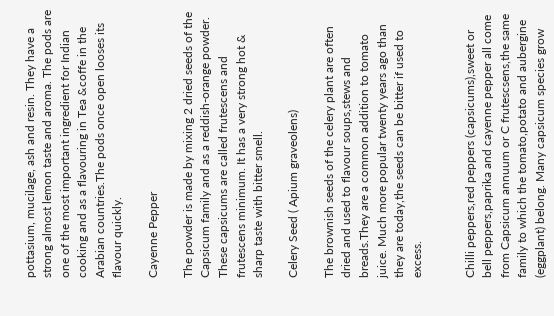pottasium, mucilage, ash and resin. They have a strong almost lemon taste and aroma. The pods are one of the most important ingredient for Indian cooking and as a flavouring in Tea &coffe in the Arabian countries.The pods once open looses its flavour quickly.

Cayenne Pepper

The powder is made by mixing 2 dried seeds of the Capsicum family and as a reddish-orange powder. These capsicums are called frutescens and frutescens minimum. It has a very strong hot & sharp taste with bitter smell.

Celery Seed ( Apium graveolens)

The brownish seeds of the celery plant are often dried and used to flavour soups,stews and breads.They are a common addition to tomato juice. Much more popular twenty years ago than they are today,the seeds can be bitter if used to excess.


Chilli peppers,red peppers (capsicums),sweet or bell peppers,paprika and cayenne pepper all come from Capsicum annuum or C frutescsens,the same family to which the tomato,potato and aubergine (eggplant) belong. Many capsicum species grow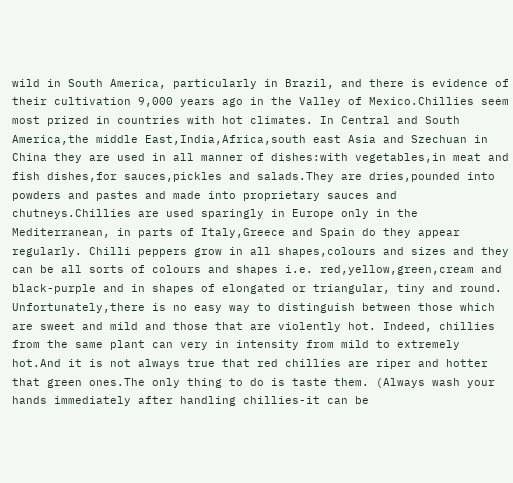wild in South America, particularly in Brazil, and there is evidence of their cultivation 9,000 years ago in the Valley of Mexico.Chillies seem most prized in countries with hot climates. In Central and South America,the middle East,India,Africa,south east Asia and Szechuan in China they are used in all manner of dishes:with vegetables,in meat and fish dishes,for sauces,pickles and salads.They are dries,pounded into powders and pastes and made into proprietary sauces and chutneys.Chillies are used sparingly in Europe only in the Mediterranean, in parts of Italy,Greece and Spain do they appear regularly. Chilli peppers grow in all shapes,colours and sizes and they can be all sorts of colours and shapes i.e. red,yellow,green,cream and black-purple and in shapes of elongated or triangular, tiny and round. Unfortunately,there is no easy way to distinguish between those which are sweet and mild and those that are violently hot. Indeed, chillies from the same plant can very in intensity from mild to extremely hot.And it is not always true that red chillies are riper and hotter that green ones.The only thing to do is taste them. (Always wash your hands immediately after handling chillies-it can be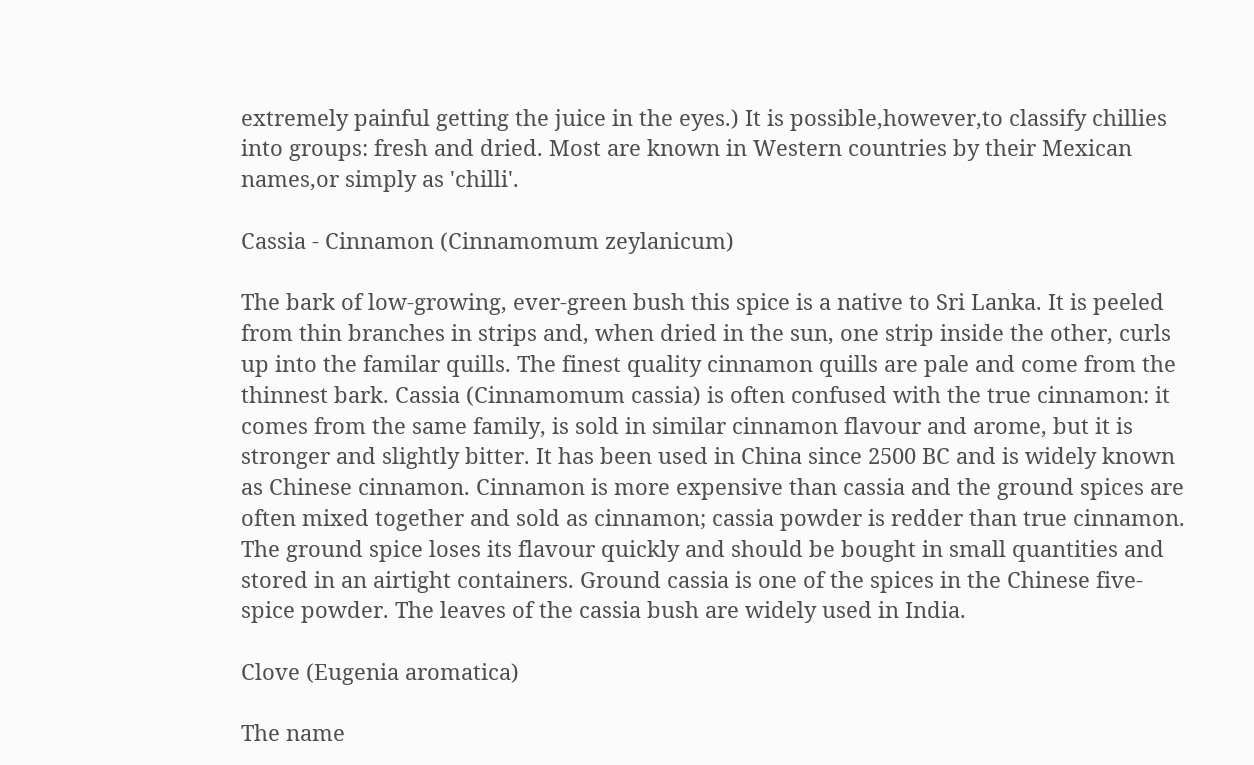extremely painful getting the juice in the eyes.) It is possible,however,to classify chillies into groups: fresh and dried. Most are known in Western countries by their Mexican names,or simply as 'chilli'.

Cassia - Cinnamon (Cinnamomum zeylanicum)

The bark of low-growing, ever-green bush this spice is a native to Sri Lanka. It is peeled from thin branches in strips and, when dried in the sun, one strip inside the other, curls up into the familar quills. The finest quality cinnamon quills are pale and come from the thinnest bark. Cassia (Cinnamomum cassia) is often confused with the true cinnamon: it comes from the same family, is sold in similar cinnamon flavour and arome, but it is stronger and slightly bitter. It has been used in China since 2500 BC and is widely known as Chinese cinnamon. Cinnamon is more expensive than cassia and the ground spices are often mixed together and sold as cinnamon; cassia powder is redder than true cinnamon. The ground spice loses its flavour quickly and should be bought in small quantities and stored in an airtight containers. Ground cassia is one of the spices in the Chinese five-spice powder. The leaves of the cassia bush are widely used in India.

Clove (Eugenia aromatica)

The name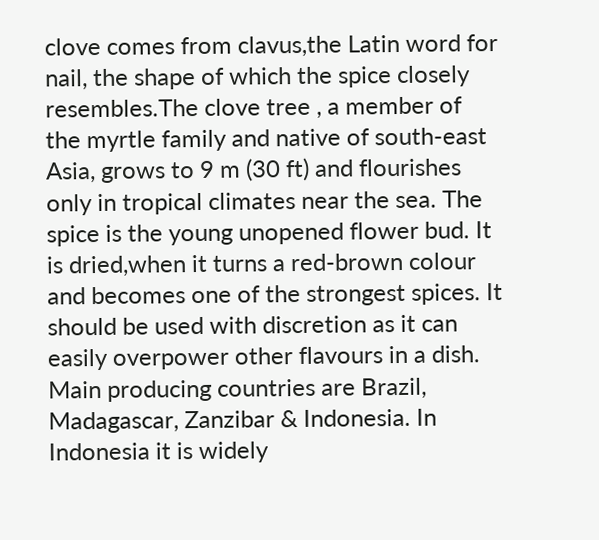clove comes from clavus,the Latin word for nail, the shape of which the spice closely resembles.The clove tree , a member of the myrtle family and native of south-east Asia, grows to 9 m (30 ft) and flourishes only in tropical climates near the sea. The spice is the young unopened flower bud. It is dried,when it turns a red-brown colour and becomes one of the strongest spices. It should be used with discretion as it can easily overpower other flavours in a dish. Main producing countries are Brazil, Madagascar, Zanzibar & Indonesia. In Indonesia it is widely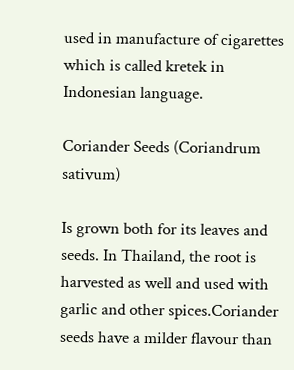used in manufacture of cigarettes which is called kretek in Indonesian language.

Coriander Seeds (Coriandrum sativum)

Is grown both for its leaves and seeds. In Thailand, the root is harvested as well and used with garlic and other spices.Coriander seeds have a milder flavour than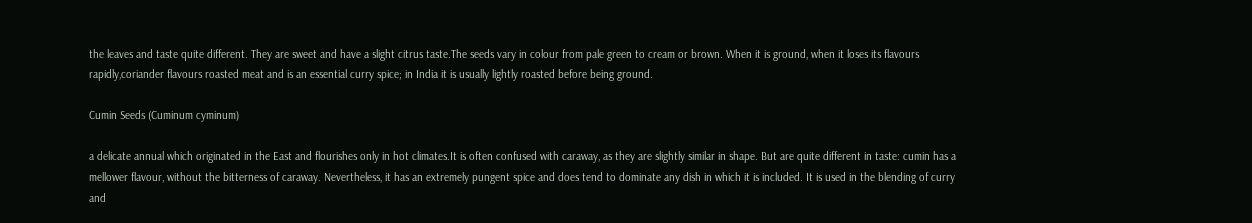the leaves and taste quite different. They are sweet and have a slight citrus taste.The seeds vary in colour from pale green to cream or brown. When it is ground, when it loses its flavours rapidly,coriander flavours roasted meat and is an essential curry spice; in India it is usually lightly roasted before being ground.

Cumin Seeds (Cuminum cyminum)

a delicate annual which originated in the East and flourishes only in hot climates.It is often confused with caraway, as they are slightly similar in shape. But are quite different in taste: cumin has a mellower flavour, without the bitterness of caraway. Nevertheless, it has an extremely pungent spice and does tend to dominate any dish in which it is included. It is used in the blending of curry and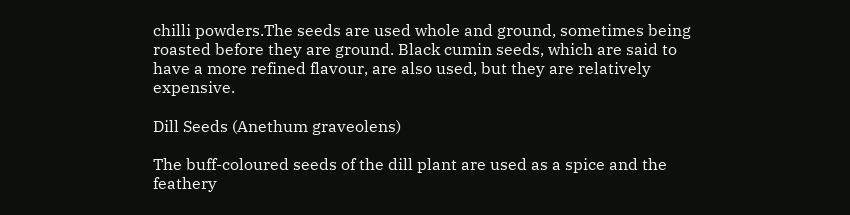chilli powders.The seeds are used whole and ground, sometimes being roasted before they are ground. Black cumin seeds, which are said to have a more refined flavour, are also used, but they are relatively expensive.

Dill Seeds (Anethum graveolens)

The buff-coloured seeds of the dill plant are used as a spice and the feathery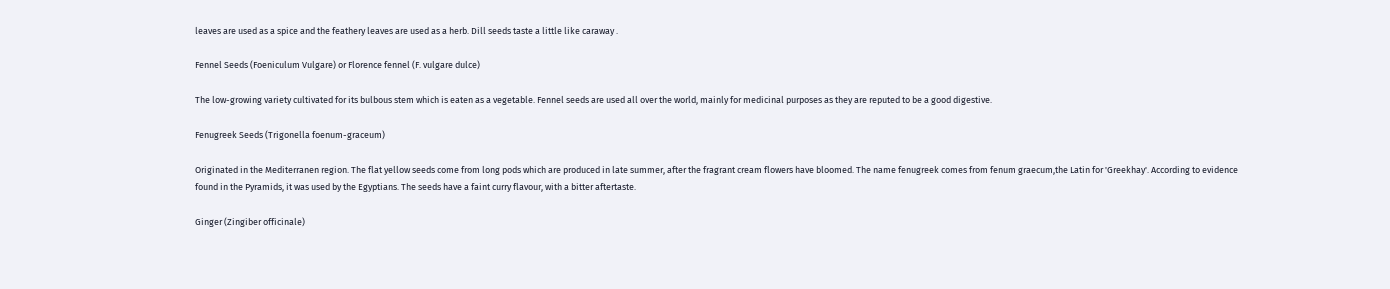leaves are used as a spice and the feathery leaves are used as a herb. Dill seeds taste a little like caraway .

Fennel Seeds (Foeniculum Vulgare) or Florence fennel (F. vulgare dulce)

The low-growing variety cultivated for its bulbous stem which is eaten as a vegetable. Fennel seeds are used all over the world, mainly for medicinal purposes as they are reputed to be a good digestive.

Fenugreek Seeds (Trigonella foenum-graceum)

Originated in the Mediterranen region. The flat yellow seeds come from long pods which are produced in late summer, after the fragrant cream flowers have bloomed. The name fenugreek comes from fenum graecum,the Latin for 'Greekhay'. According to evidence found in the Pyramids, it was used by the Egyptians. The seeds have a faint curry flavour, with a bitter aftertaste.

Ginger (Zingiber officinale)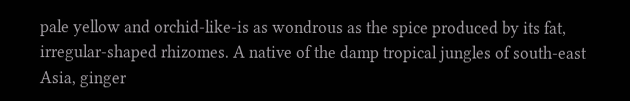pale yellow and orchid-like-is as wondrous as the spice produced by its fat, irregular-shaped rhizomes. A native of the damp tropical jungles of south-east Asia, ginger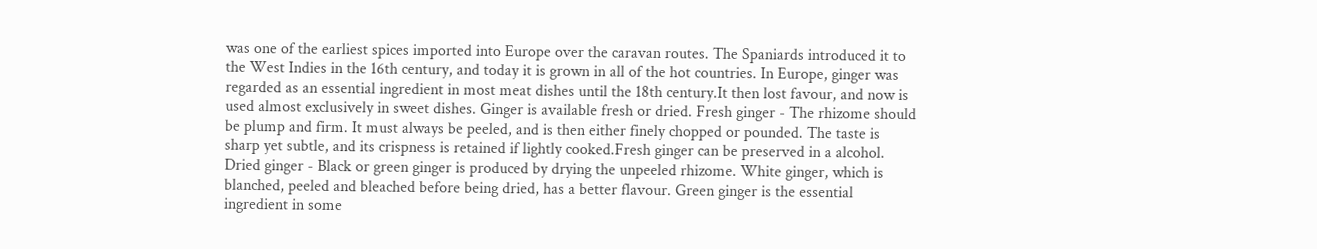was one of the earliest spices imported into Europe over the caravan routes. The Spaniards introduced it to the West Indies in the 16th century, and today it is grown in all of the hot countries. In Europe, ginger was regarded as an essential ingredient in most meat dishes until the 18th century.It then lost favour, and now is used almost exclusively in sweet dishes. Ginger is available fresh or dried. Fresh ginger - The rhizome should be plump and firm. It must always be peeled, and is then either finely chopped or pounded. The taste is sharp yet subtle, and its crispness is retained if lightly cooked.Fresh ginger can be preserved in a alcohol. Dried ginger - Black or green ginger is produced by drying the unpeeled rhizome. White ginger, which is blanched, peeled and bleached before being dried, has a better flavour. Green ginger is the essential ingredient in some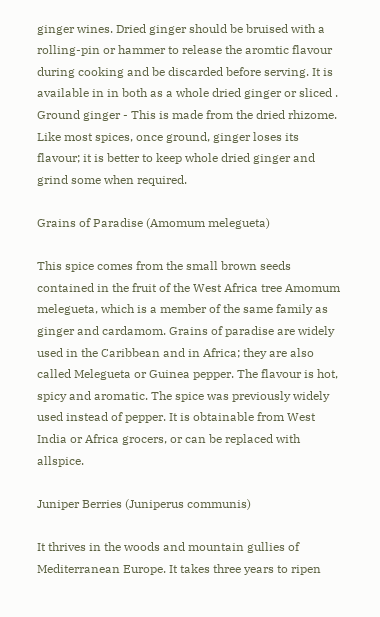ginger wines. Dried ginger should be bruised with a rolling-pin or hammer to release the aromtic flavour during cooking and be discarded before serving. It is available in in both as a whole dried ginger or sliced . Ground ginger - This is made from the dried rhizome. Like most spices, once ground, ginger loses its flavour; it is better to keep whole dried ginger and grind some when required.

Grains of Paradise (Amomum melegueta)

This spice comes from the small brown seeds contained in the fruit of the West Africa tree Amomum melegueta, which is a member of the same family as ginger and cardamom. Grains of paradise are widely used in the Caribbean and in Africa; they are also called Melegueta or Guinea pepper. The flavour is hot, spicy and aromatic. The spice was previously widely used instead of pepper. It is obtainable from West India or Africa grocers, or can be replaced with allspice.

Juniper Berries (Juniperus communis)

It thrives in the woods and mountain gullies of Mediterranean Europe. It takes three years to ripen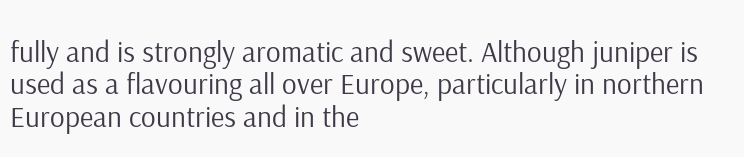fully and is strongly aromatic and sweet. Although juniper is used as a flavouring all over Europe, particularly in northern European countries and in the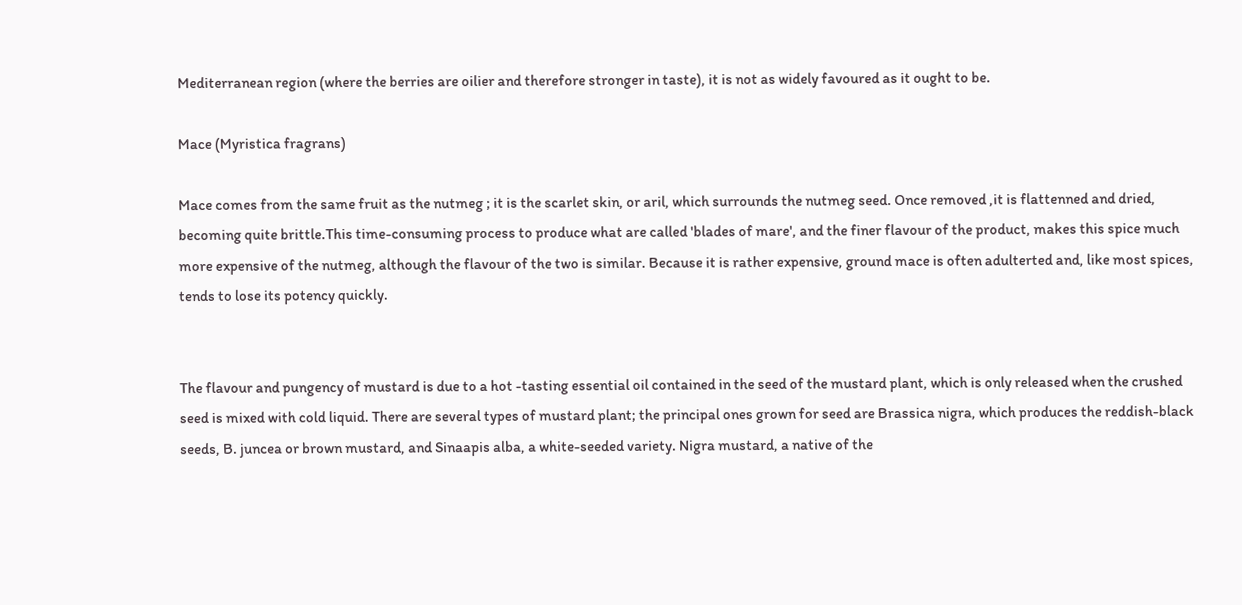Mediterranean region (where the berries are oilier and therefore stronger in taste), it is not as widely favoured as it ought to be.

Mace (Myristica fragrans)

Mace comes from the same fruit as the nutmeg ; it is the scarlet skin, or aril, which surrounds the nutmeg seed. Once removed ,it is flattenned and dried, becoming quite brittle.This time-consuming process to produce what are called 'blades of mare', and the finer flavour of the product, makes this spice much more expensive of the nutmeg, although the flavour of the two is similar. Because it is rather expensive, ground mace is often adulterted and, like most spices, tends to lose its potency quickly.


The flavour and pungency of mustard is due to a hot -tasting essential oil contained in the seed of the mustard plant, which is only released when the crushed seed is mixed with cold liquid. There are several types of mustard plant; the principal ones grown for seed are Brassica nigra, which produces the reddish-black seeds, B. juncea or brown mustard, and Sinaapis alba, a white-seeded variety. Nigra mustard, a native of the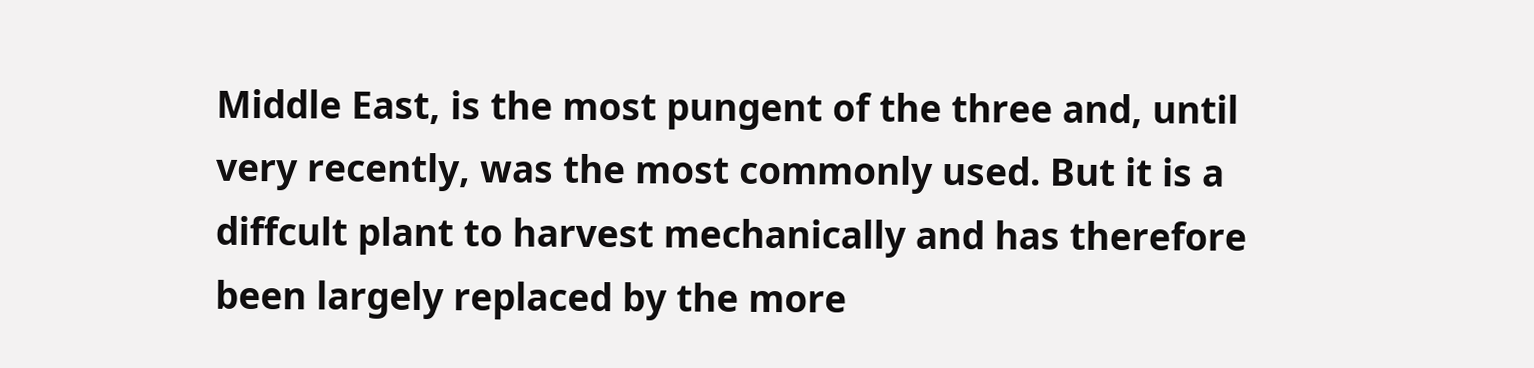Middle East, is the most pungent of the three and, until very recently, was the most commonly used. But it is a diffcult plant to harvest mechanically and has therefore been largely replaced by the more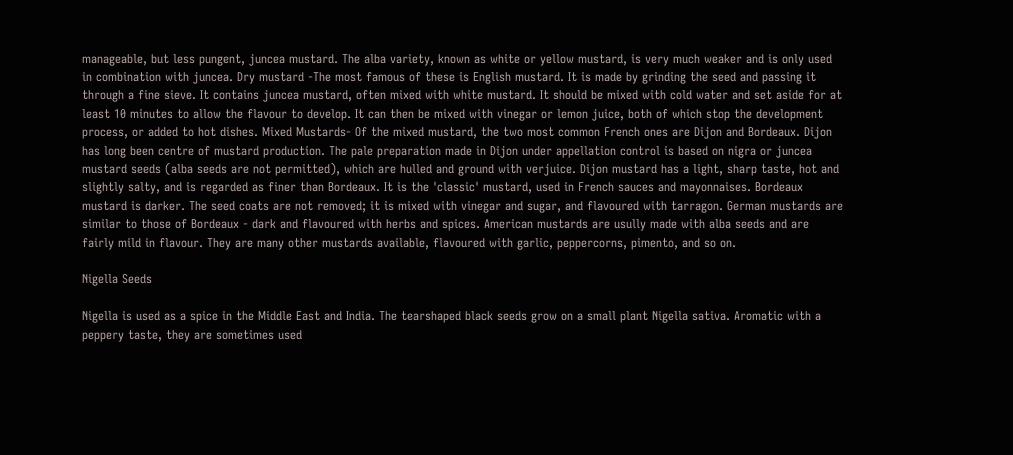manageable, but less pungent, juncea mustard. The alba variety, known as white or yellow mustard, is very much weaker and is only used in combination with juncea. Dry mustard -The most famous of these is English mustard. It is made by grinding the seed and passing it through a fine sieve. It contains juncea mustard, often mixed with white mustard. It should be mixed with cold water and set aside for at least 10 minutes to allow the flavour to develop. It can then be mixed with vinegar or lemon juice, both of which stop the development process, or added to hot dishes. Mixed Mustards- Of the mixed mustard, the two most common French ones are Dijon and Bordeaux. Dijon has long been centre of mustard production. The pale preparation made in Dijon under appellation control is based on nigra or juncea mustard seeds (alba seeds are not permitted), which are hulled and ground with verjuice. Dijon mustard has a light, sharp taste, hot and slightly salty, and is regarded as finer than Bordeaux. It is the 'classic' mustard, used in French sauces and mayonnaises. Bordeaux mustard is darker. The seed coats are not removed; it is mixed with vinegar and sugar, and flavoured with tarragon. German mustards are similar to those of Bordeaux - dark and flavoured with herbs and spices. American mustards are usully made with alba seeds and are fairly mild in flavour. They are many other mustards available, flavoured with garlic, peppercorns, pimento, and so on.

Nigella Seeds

Nigella is used as a spice in the Middle East and India. The tearshaped black seeds grow on a small plant Nigella sativa. Aromatic with a peppery taste, they are sometimes used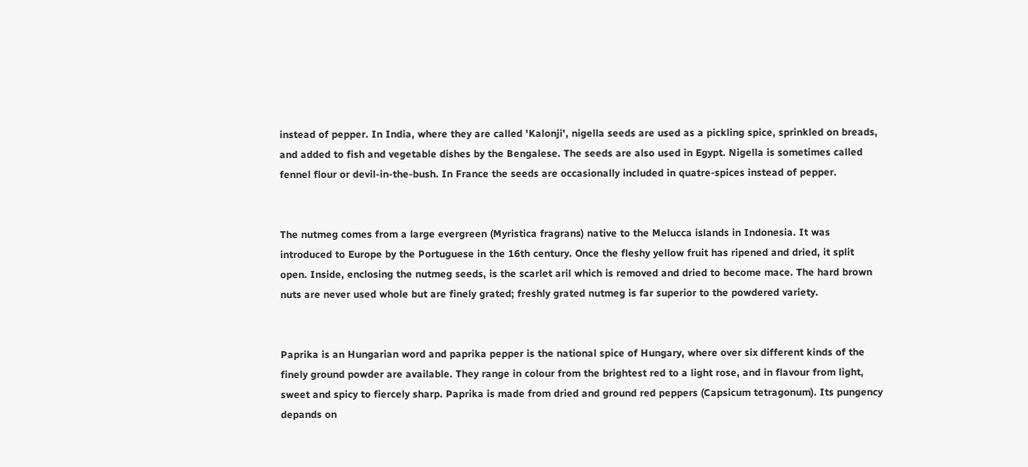instead of pepper. In India, where they are called 'Kalonji', nigella seeds are used as a pickling spice, sprinkled on breads, and added to fish and vegetable dishes by the Bengalese. The seeds are also used in Egypt. Nigella is sometimes called fennel flour or devil-in-the-bush. In France the seeds are occasionally included in quatre-spices instead of pepper.


The nutmeg comes from a large evergreen (Myristica fragrans) native to the Melucca islands in Indonesia. It was introduced to Europe by the Portuguese in the 16th century. Once the fleshy yellow fruit has ripened and dried, it split open. Inside, enclosing the nutmeg seeds, is the scarlet aril which is removed and dried to become mace. The hard brown nuts are never used whole but are finely grated; freshly grated nutmeg is far superior to the powdered variety.


Paprika is an Hungarian word and paprika pepper is the national spice of Hungary, where over six different kinds of the finely ground powder are available. They range in colour from the brightest red to a light rose, and in flavour from light, sweet and spicy to fiercely sharp. Paprika is made from dried and ground red peppers (Capsicum tetragonum). Its pungency depands on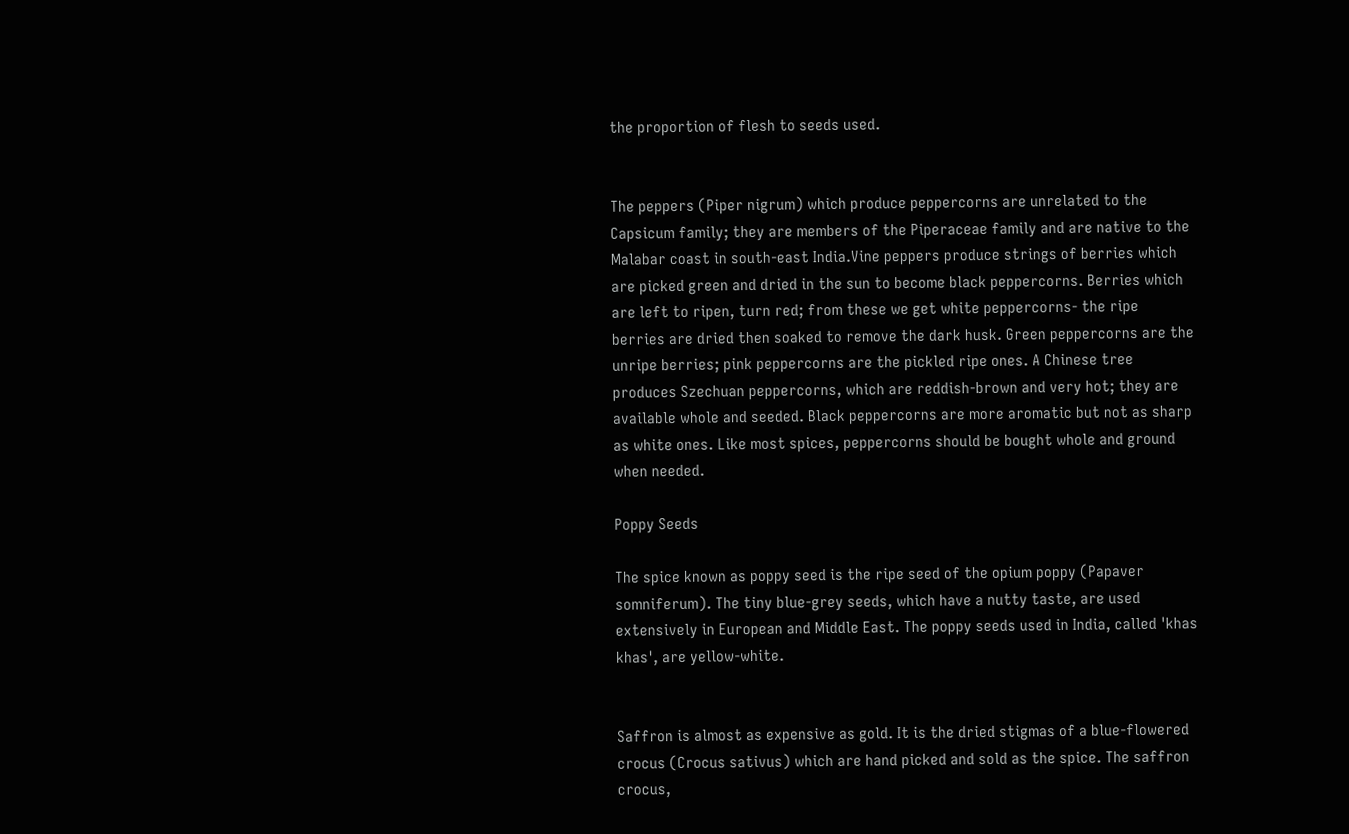the proportion of flesh to seeds used.


The peppers (Piper nigrum) which produce peppercorns are unrelated to the Capsicum family; they are members of the Piperaceae family and are native to the Malabar coast in south-east India.Vine peppers produce strings of berries which are picked green and dried in the sun to become black peppercorns. Berries which are left to ripen, turn red; from these we get white peppercorns- the ripe berries are dried then soaked to remove the dark husk. Green peppercorns are the unripe berries; pink peppercorns are the pickled ripe ones. A Chinese tree produces Szechuan peppercorns, which are reddish-brown and very hot; they are available whole and seeded. Black peppercorns are more aromatic but not as sharp as white ones. Like most spices, peppercorns should be bought whole and ground when needed.

Poppy Seeds

The spice known as poppy seed is the ripe seed of the opium poppy (Papaver somniferum). The tiny blue-grey seeds, which have a nutty taste, are used extensively in European and Middle East. The poppy seeds used in India, called 'khas khas', are yellow-white.


Saffron is almost as expensive as gold. It is the dried stigmas of a blue-flowered crocus (Crocus sativus) which are hand picked and sold as the spice. The saffron crocus,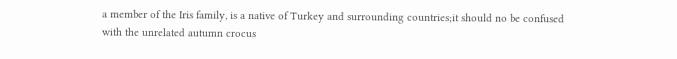a member of the Iris family, is a native of Turkey and surrounding countries;it should no be confused with the unrelated autumn crocus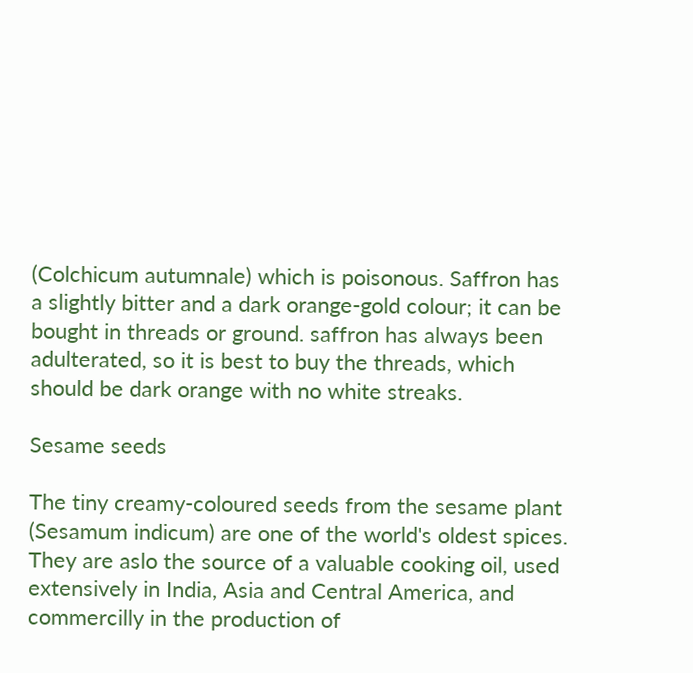(Colchicum autumnale) which is poisonous. Saffron has a slightly bitter and a dark orange-gold colour; it can be bought in threads or ground. saffron has always been adulterated, so it is best to buy the threads, which should be dark orange with no white streaks.

Sesame seeds

The tiny creamy-coloured seeds from the sesame plant (Sesamum indicum) are one of the world's oldest spices. They are aslo the source of a valuable cooking oil, used extensively in India, Asia and Central America, and commercilly in the production of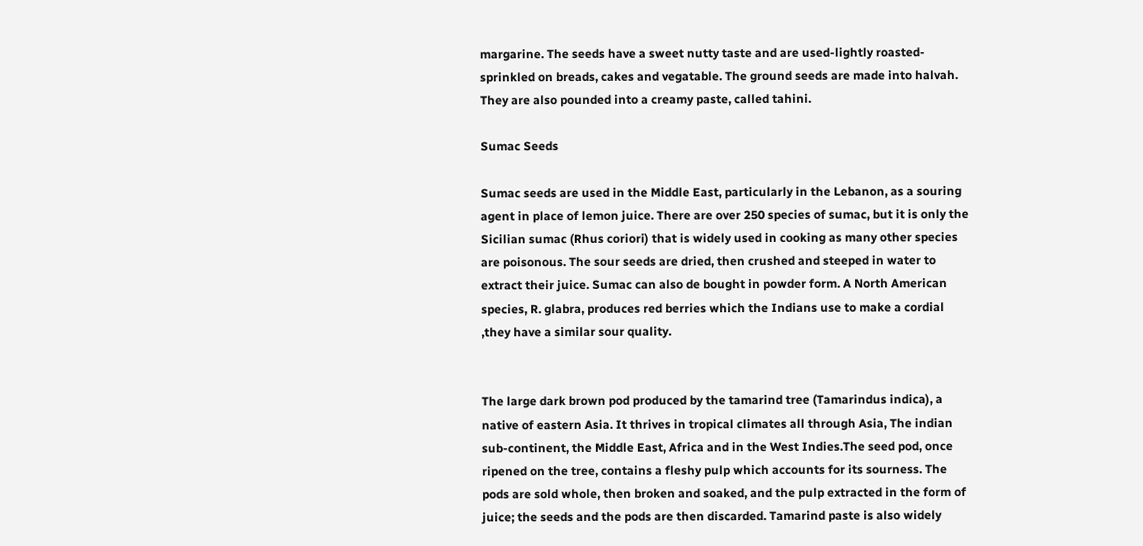margarine. The seeds have a sweet nutty taste and are used-lightly roasted-sprinkled on breads, cakes and vegatable. The ground seeds are made into halvah. They are also pounded into a creamy paste, called tahini.

Sumac Seeds

Sumac seeds are used in the Middle East, particularly in the Lebanon, as a souring agent in place of lemon juice. There are over 250 species of sumac, but it is only the Sicilian sumac (Rhus coriori) that is widely used in cooking as many other species are poisonous. The sour seeds are dried, then crushed and steeped in water to extract their juice. Sumac can also de bought in powder form. A North American species, R. glabra, produces red berries which the Indians use to make a cordial ,they have a similar sour quality.


The large dark brown pod produced by the tamarind tree (Tamarindus indica), a native of eastern Asia. It thrives in tropical climates all through Asia, The indian sub-continent, the Middle East, Africa and in the West Indies.The seed pod, once ripened on the tree, contains a fleshy pulp which accounts for its sourness. The pods are sold whole, then broken and soaked, and the pulp extracted in the form of juice; the seeds and the pods are then discarded. Tamarind paste is also widely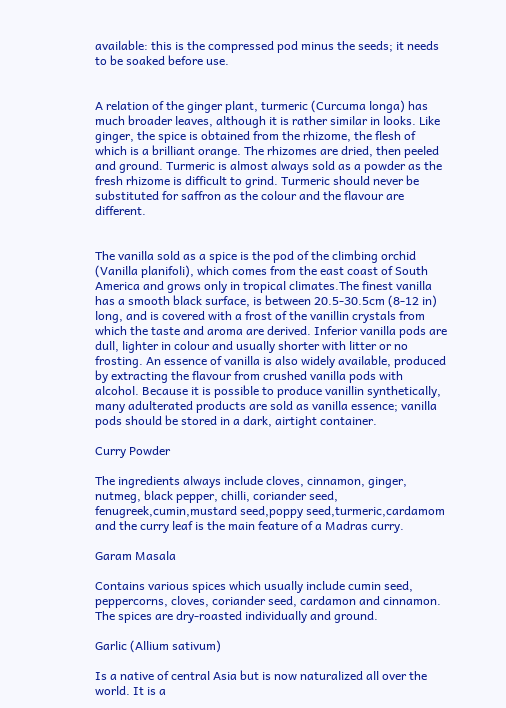available: this is the compressed pod minus the seeds; it needs to be soaked before use.


A relation of the ginger plant, turmeric (Curcuma longa) has much broader leaves, although it is rather similar in looks. Like ginger, the spice is obtained from the rhizome, the flesh of which is a brilliant orange. The rhizomes are dried, then peeled and ground. Turmeric is almost always sold as a powder as the fresh rhizome is difficult to grind. Turmeric should never be substituted for saffron as the colour and the flavour are different.


The vanilla sold as a spice is the pod of the climbing orchid (Vanilla planifoli), which comes from the east coast of South America and grows only in tropical climates.The finest vanilla has a smooth black surface, is between 20.5-30.5cm (8-12 in) long, and is covered with a frost of the vanillin crystals from which the taste and aroma are derived. Inferior vanilla pods are dull, lighter in colour and usually shorter with litter or no frosting. An essence of vanilla is also widely available, produced by extracting the flavour from crushed vanilla pods with alcohol. Because it is possible to produce vanillin synthetically, many adulterated products are sold as vanilla essence; vanilla pods should be stored in a dark, airtight container.

Curry Powder

The ingredients always include cloves, cinnamon, ginger, nutmeg, black pepper, chilli, coriander seed, fenugreek,cumin,mustard seed,poppy seed,turmeric,cardamom and the curry leaf is the main feature of a Madras curry.

Garam Masala

Contains various spices which usually include cumin seed, peppercorns, cloves, coriander seed, cardamon and cinnamon. The spices are dry-roasted individually and ground.

Garlic (Allium sativum)

Is a native of central Asia but is now naturalized all over the world. It is a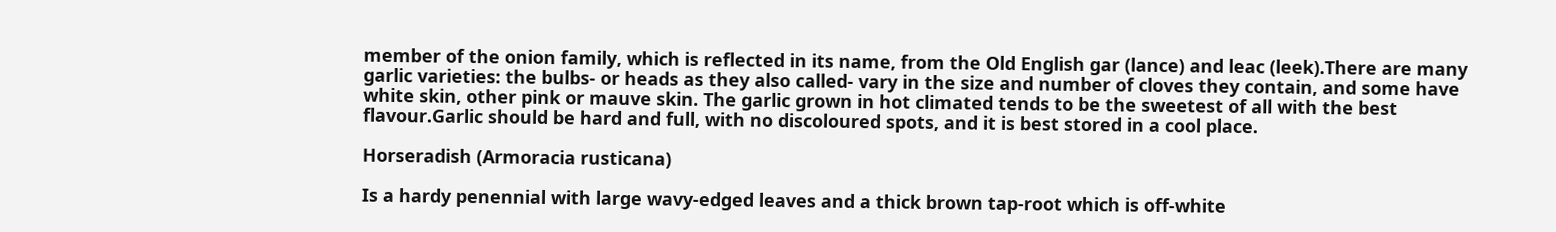member of the onion family, which is reflected in its name, from the Old English gar (lance) and leac (leek).There are many garlic varieties: the bulbs- or heads as they also called- vary in the size and number of cloves they contain, and some have white skin, other pink or mauve skin. The garlic grown in hot climated tends to be the sweetest of all with the best flavour.Garlic should be hard and full, with no discoloured spots, and it is best stored in a cool place.

Horseradish (Armoracia rusticana)

Is a hardy penennial with large wavy-edged leaves and a thick brown tap-root which is off-white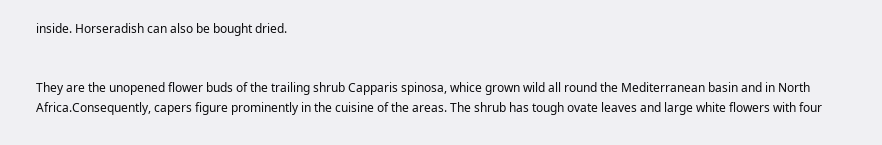inside. Horseradish can also be bought dried.


They are the unopened flower buds of the trailing shrub Capparis spinosa, whice grown wild all round the Mediterranean basin and in North Africa.Consequently, capers figure prominently in the cuisine of the areas. The shrub has tough ovate leaves and large white flowers with four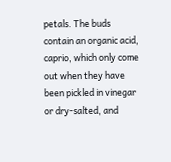petals. The buds contain an organic acid, caprio, which only come out when they have been pickled in vinegar or dry-salted, and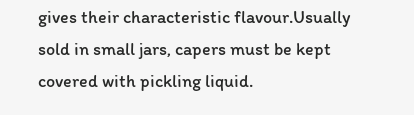gives their characteristic flavour.Usually sold in small jars, capers must be kept covered with pickling liquid.